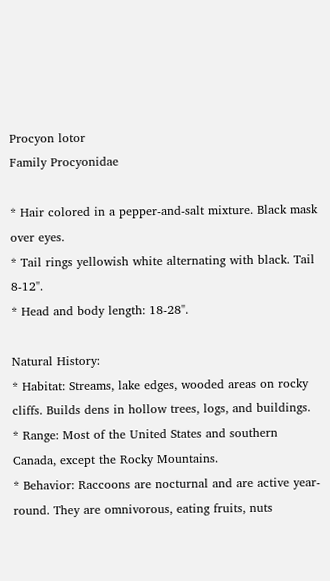Procyon lotor
Family Procyonidae

* Hair colored in a pepper-and-salt mixture. Black mask over eyes.
* Tail rings yellowish white alternating with black. Tail 8-12".
* Head and body length: 18-28".

Natural History:
* Habitat: Streams, lake edges, wooded areas on rocky cliffs. Builds dens in hollow trees, logs, and buildings.
* Range: Most of the United States and southern Canada, except the Rocky Mountains.
* Behavior: Raccoons are nocturnal and are active year-round. They are omnivorous, eating fruits, nuts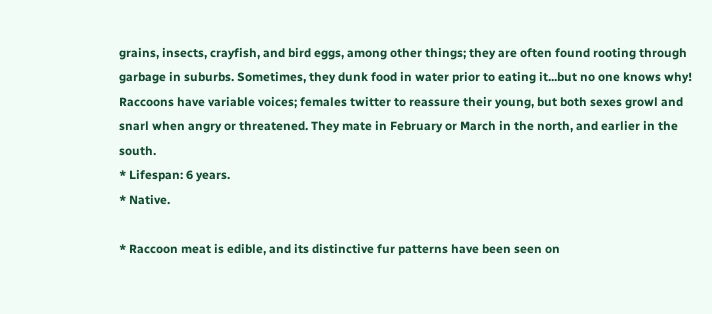grains, insects, crayfish, and bird eggs, among other things; they are often found rooting through garbage in suburbs. Sometimes, they dunk food in water prior to eating it...but no one knows why! Raccoons have variable voices; females twitter to reassure their young, but both sexes growl and snarl when angry or threatened. They mate in February or March in the north, and earlier in the south.
* Lifespan: 6 years.
* Native.

* Raccoon meat is edible, and its distinctive fur patterns have been seen on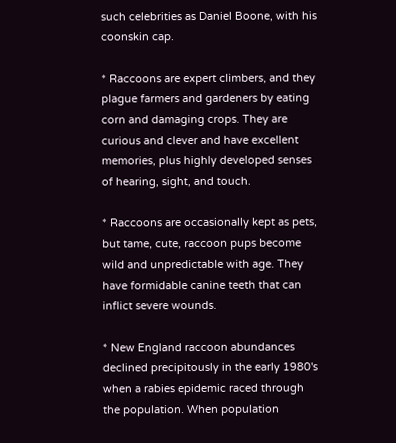such celebrities as Daniel Boone, with his coonskin cap.

* Raccoons are expert climbers, and they plague farmers and gardeners by eating corn and damaging crops. They are curious and clever and have excellent memories, plus highly developed senses of hearing, sight, and touch.

* Raccoons are occasionally kept as pets, but tame, cute, raccoon pups become wild and unpredictable with age. They have formidable canine teeth that can inflict severe wounds.

* New England raccoon abundances declined precipitously in the early 1980's when a rabies epidemic raced through the population. When population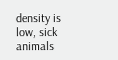density is low, sick animals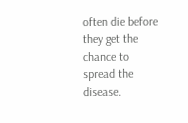often die before they get the chance to spread the disease.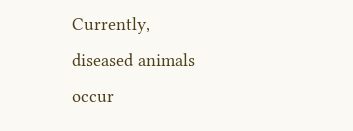Currently, diseased animals occur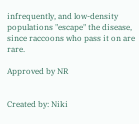infrequently, and low-density populations "escape" the disease, since raccoons who pass it on are rare.

Approved by NR


Created by: Niki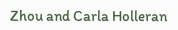Zhou and Carla Holleran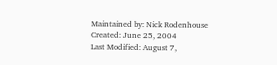Maintained by: Nick Rodenhouse
Created: June 25, 2004
Last Modified: August 7,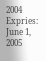2004
Expries: June 1, 2005